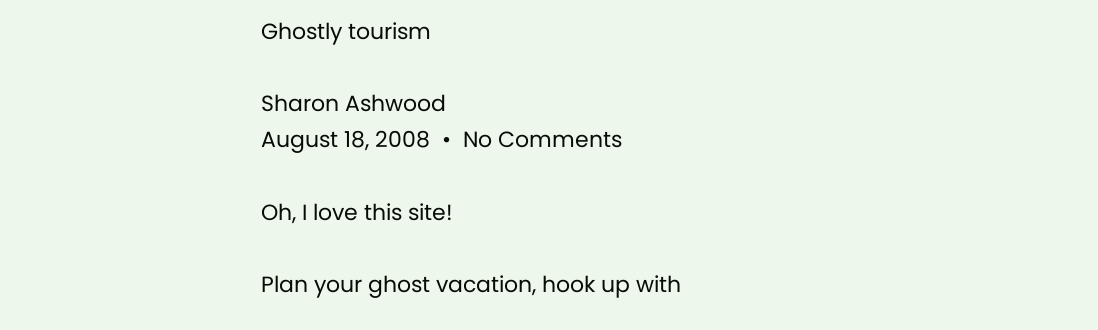Ghostly tourism

Sharon Ashwood
August 18, 2008  •  No Comments

Oh, I love this site!

Plan your ghost vacation, hook up with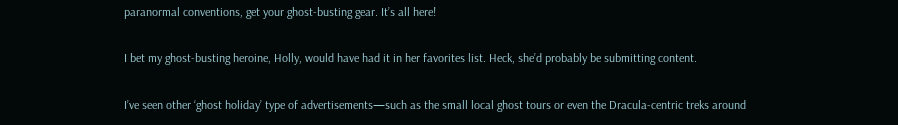paranormal conventions, get your ghost-busting gear. It’s all here!

I bet my ghost-busting heroine, Holly, would have had it in her favorites list. Heck, she’d probably be submitting content.

I’ve seen other ‘ghost holiday’ type of advertisements—such as the small local ghost tours or even the Dracula-centric treks around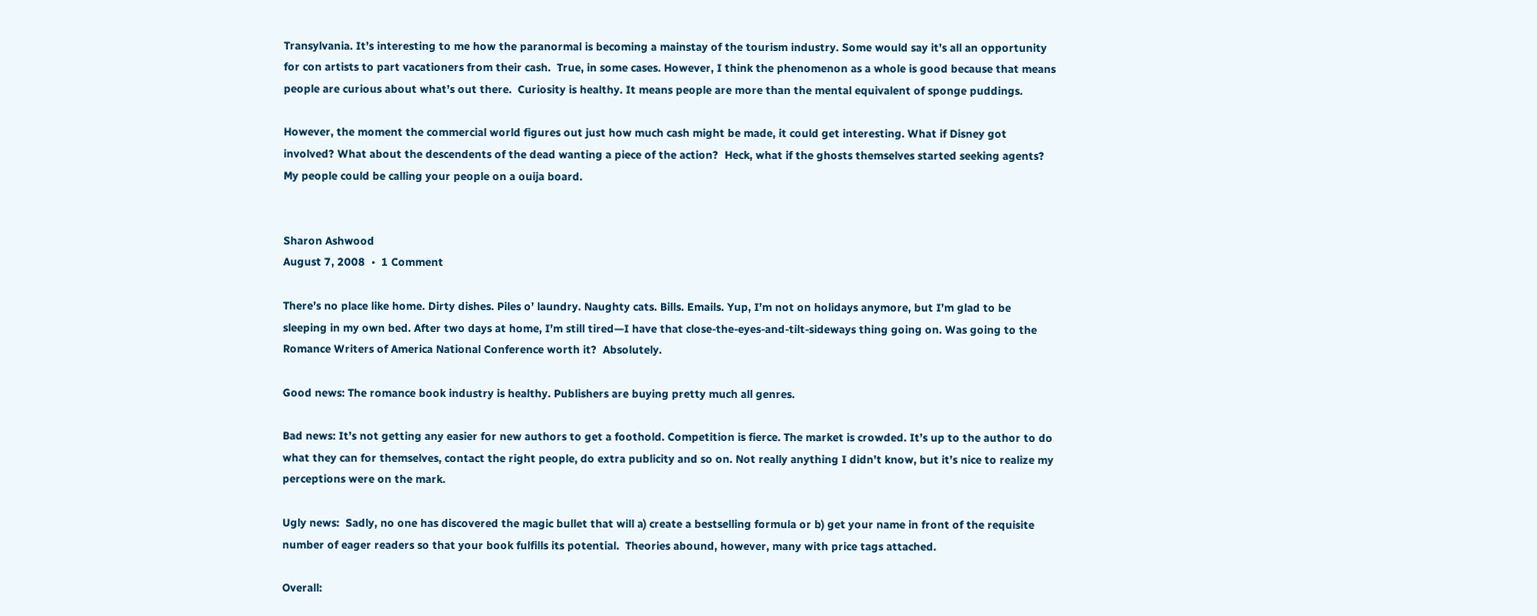Transylvania. It’s interesting to me how the paranormal is becoming a mainstay of the tourism industry. Some would say it’s all an opportunity for con artists to part vacationers from their cash.  True, in some cases. However, I think the phenomenon as a whole is good because that means people are curious about what’s out there.  Curiosity is healthy. It means people are more than the mental equivalent of sponge puddings.

However, the moment the commercial world figures out just how much cash might be made, it could get interesting. What if Disney got involved? What about the descendents of the dead wanting a piece of the action?  Heck, what if the ghosts themselves started seeking agents? My people could be calling your people on a ouija board.


Sharon Ashwood
August 7, 2008  •  1 Comment

There’s no place like home. Dirty dishes. Piles o’ laundry. Naughty cats. Bills. Emails. Yup, I’m not on holidays anymore, but I’m glad to be sleeping in my own bed. After two days at home, I’m still tired—I have that close-the-eyes-and-tilt-sideways thing going on. Was going to the Romance Writers of America National Conference worth it?  Absolutely.

Good news: The romance book industry is healthy. Publishers are buying pretty much all genres.

Bad news: It’s not getting any easier for new authors to get a foothold. Competition is fierce. The market is crowded. It’s up to the author to do what they can for themselves, contact the right people, do extra publicity and so on. Not really anything I didn’t know, but it’s nice to realize my perceptions were on the mark.

Ugly news:  Sadly, no one has discovered the magic bullet that will a) create a bestselling formula or b) get your name in front of the requisite number of eager readers so that your book fulfills its potential.  Theories abound, however, many with price tags attached.

Overall: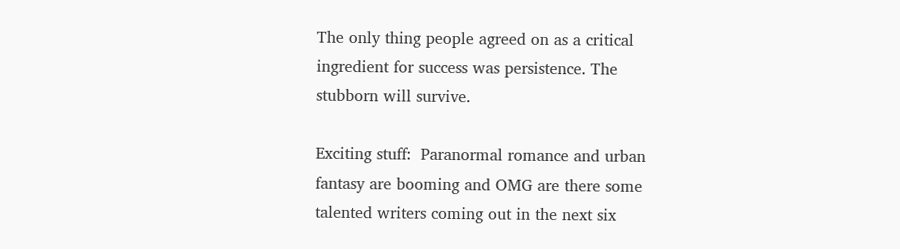The only thing people agreed on as a critical ingredient for success was persistence. The stubborn will survive.

Exciting stuff:  Paranormal romance and urban fantasy are booming and OMG are there some talented writers coming out in the next six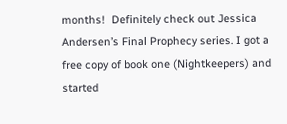months!  Definitely check out Jessica Andersen’s Final Prophecy series. I got a free copy of book one (Nightkeepers) and started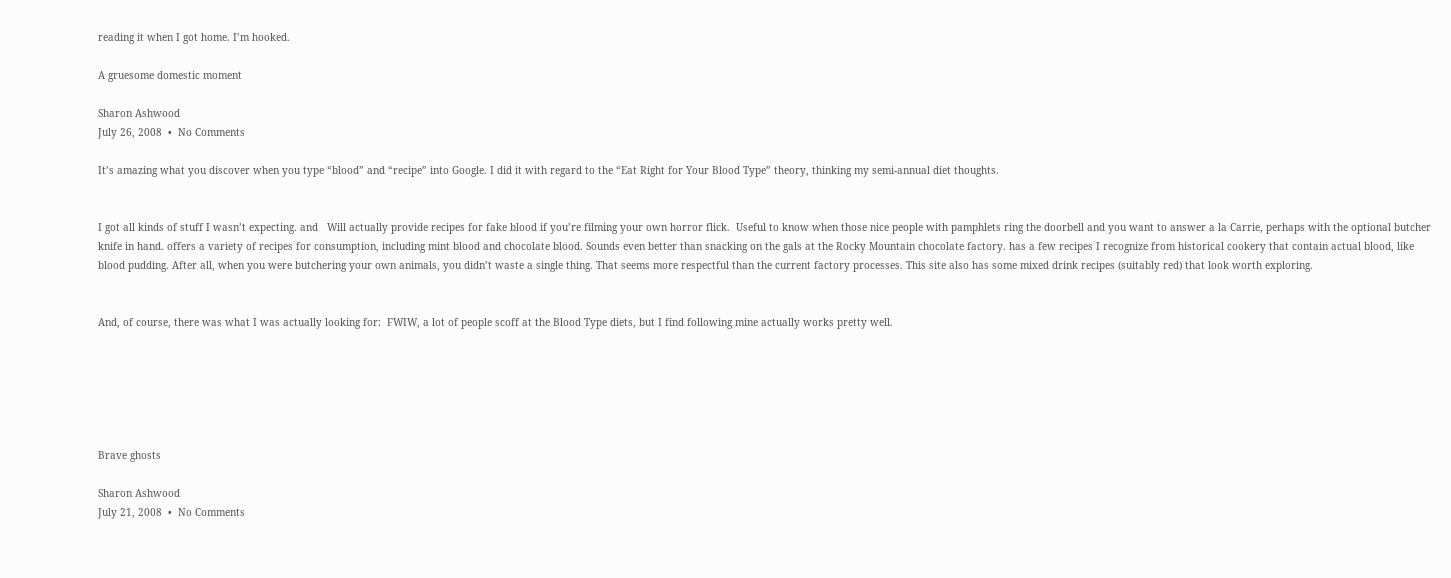reading it when I got home. I’m hooked.

A gruesome domestic moment

Sharon Ashwood
July 26, 2008  •  No Comments

It’s amazing what you discover when you type “blood” and “recipe” into Google. I did it with regard to the “Eat Right for Your Blood Type” theory, thinking my semi-annual diet thoughts.


I got all kinds of stuff I wasn’t expecting. and   Will actually provide recipes for fake blood if you’re filming your own horror flick.  Useful to know when those nice people with pamphlets ring the doorbell and you want to answer a la Carrie, perhaps with the optional butcher knife in hand. offers a variety of recipes for consumption, including mint blood and chocolate blood. Sounds even better than snacking on the gals at the Rocky Mountain chocolate factory. has a few recipes I recognize from historical cookery that contain actual blood, like blood pudding. After all, when you were butchering your own animals, you didn’t waste a single thing. That seems more respectful than the current factory processes. This site also has some mixed drink recipes (suitably red) that look worth exploring.


And, of course, there was what I was actually looking for:  FWIW, a lot of people scoff at the Blood Type diets, but I find following mine actually works pretty well.






Brave ghosts

Sharon Ashwood
July 21, 2008  •  No Comments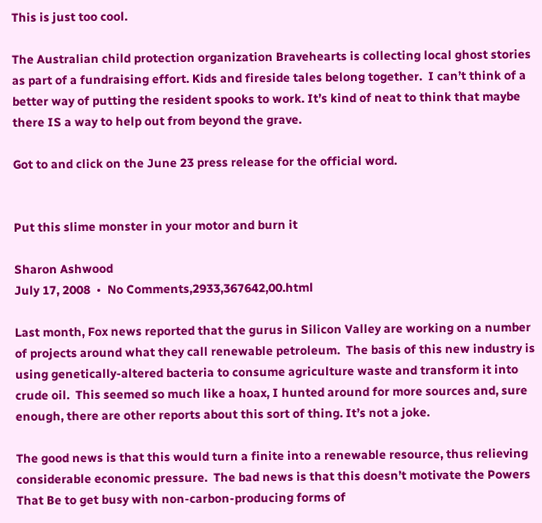This is just too cool.

The Australian child protection organization Bravehearts is collecting local ghost stories as part of a fundraising effort. Kids and fireside tales belong together.  I can’t think of a better way of putting the resident spooks to work. It’s kind of neat to think that maybe there IS a way to help out from beyond the grave.

Got to and click on the June 23 press release for the official word.


Put this slime monster in your motor and burn it

Sharon Ashwood
July 17, 2008  •  No Comments,2933,367642,00.html

Last month, Fox news reported that the gurus in Silicon Valley are working on a number of projects around what they call renewable petroleum.  The basis of this new industry is using genetically-altered bacteria to consume agriculture waste and transform it into crude oil.  This seemed so much like a hoax, I hunted around for more sources and, sure enough, there are other reports about this sort of thing. It’s not a joke.

The good news is that this would turn a finite into a renewable resource, thus relieving considerable economic pressure.  The bad news is that this doesn’t motivate the Powers That Be to get busy with non-carbon-producing forms of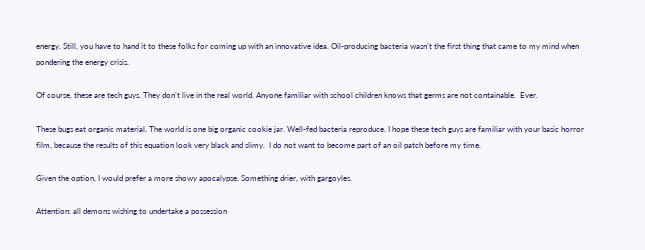energy. Still, you have to hand it to these folks for coming up with an innovative idea. Oil-producing bacteria wasn’t the first thing that came to my mind when pondering the energy crisis.

Of course, these are tech guys. They don’t live in the real world. Anyone familiar with school children knows that germs are not containable.  Ever.

These bugs eat organic material. The world is one big organic cookie jar. Well-fed bacteria reproduce. I hope these tech guys are familiar with your basic horror film, because the results of this equation look very black and slimy.  I do not want to become part of an oil patch before my time.

Given the option, I would prefer a more showy apocalypse. Something drier, with gargoyles.

Attention: all demons wishing to undertake a possession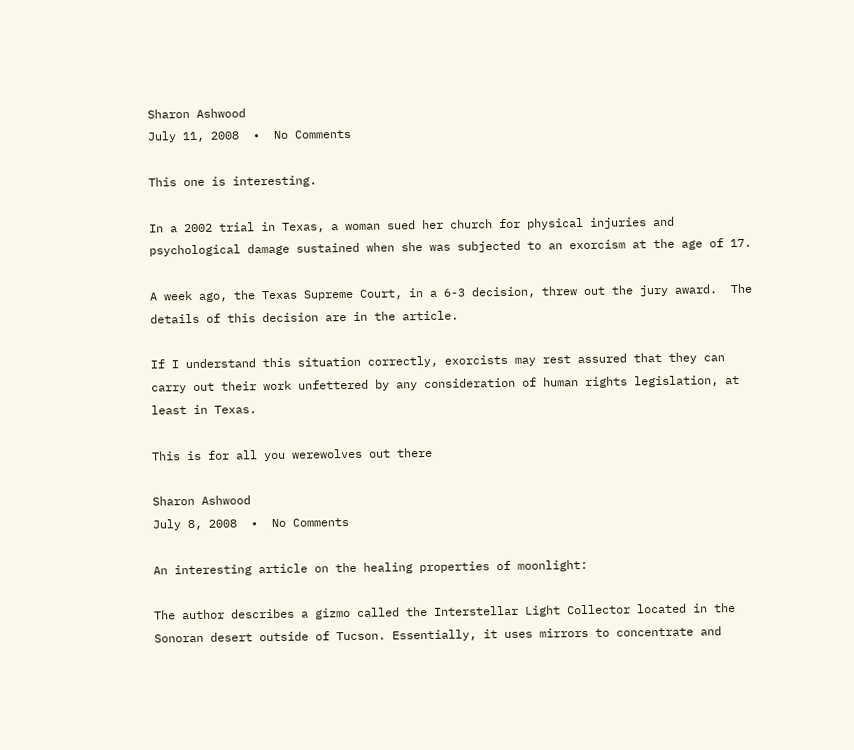Sharon Ashwood
July 11, 2008  •  No Comments

This one is interesting.

In a 2002 trial in Texas, a woman sued her church for physical injuries and psychological damage sustained when she was subjected to an exorcism at the age of 17.

A week ago, the Texas Supreme Court, in a 6-3 decision, threw out the jury award.  The details of this decision are in the article.

If I understand this situation correctly, exorcists may rest assured that they can carry out their work unfettered by any consideration of human rights legislation, at least in Texas.

This is for all you werewolves out there

Sharon Ashwood
July 8, 2008  •  No Comments

An interesting article on the healing properties of moonlight:

The author describes a gizmo called the Interstellar Light Collector located in the Sonoran desert outside of Tucson. Essentially, it uses mirrors to concentrate and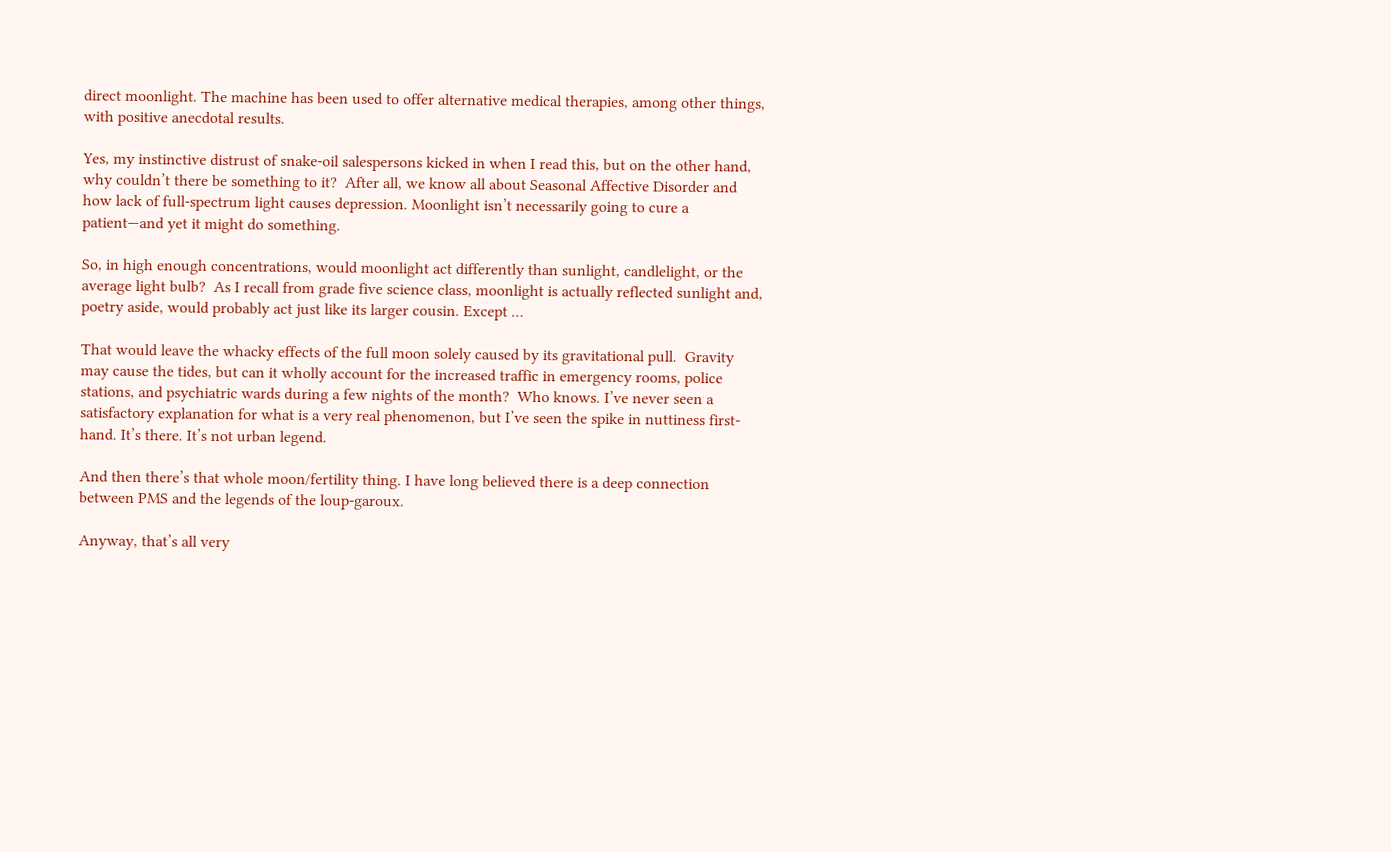direct moonlight. The machine has been used to offer alternative medical therapies, among other things, with positive anecdotal results.

Yes, my instinctive distrust of snake-oil salespersons kicked in when I read this, but on the other hand, why couldn’t there be something to it?  After all, we know all about Seasonal Affective Disorder and how lack of full-spectrum light causes depression. Moonlight isn’t necessarily going to cure a patient—and yet it might do something.

So, in high enough concentrations, would moonlight act differently than sunlight, candlelight, or the average light bulb?  As I recall from grade five science class, moonlight is actually reflected sunlight and, poetry aside, would probably act just like its larger cousin. Except …

That would leave the whacky effects of the full moon solely caused by its gravitational pull.  Gravity may cause the tides, but can it wholly account for the increased traffic in emergency rooms, police stations, and psychiatric wards during a few nights of the month?  Who knows. I’ve never seen a satisfactory explanation for what is a very real phenomenon, but I’ve seen the spike in nuttiness first-hand. It’s there. It’s not urban legend.

And then there’s that whole moon/fertility thing. I have long believed there is a deep connection between PMS and the legends of the loup-garoux.

Anyway, that’s all very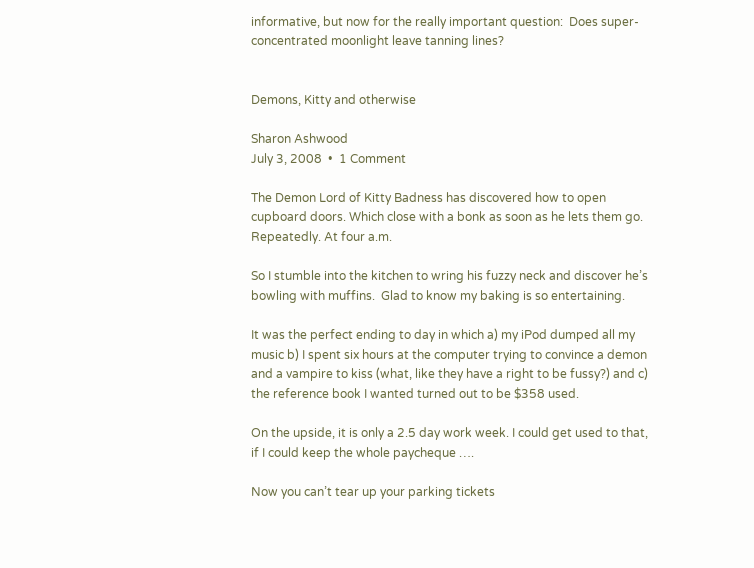informative, but now for the really important question:  Does super-concentrated moonlight leave tanning lines?


Demons, Kitty and otherwise

Sharon Ashwood
July 3, 2008  •  1 Comment

The Demon Lord of Kitty Badness has discovered how to open cupboard doors. Which close with a bonk as soon as he lets them go. Repeatedly. At four a.m.

So I stumble into the kitchen to wring his fuzzy neck and discover he’s bowling with muffins.  Glad to know my baking is so entertaining.

It was the perfect ending to day in which a) my iPod dumped all my music b) I spent six hours at the computer trying to convince a demon and a vampire to kiss (what, like they have a right to be fussy?) and c) the reference book I wanted turned out to be $358 used.

On the upside, it is only a 2.5 day work week. I could get used to that, if I could keep the whole paycheque ….

Now you can’t tear up your parking tickets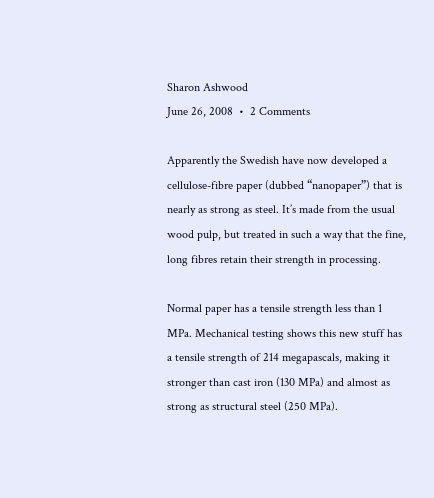Sharon Ashwood
June 26, 2008  •  2 Comments

Apparently the Swedish have now developed a cellulose-fibre paper (dubbed “nanopaper”) that is nearly as strong as steel. It’s made from the usual wood pulp, but treated in such a way that the fine, long fibres retain their strength in processing.

Normal paper has a tensile strength less than 1 MPa. Mechanical testing shows this new stuff has a tensile strength of 214 megapascals, making it stronger than cast iron (130 MPa) and almost as strong as structural steel (250 MPa).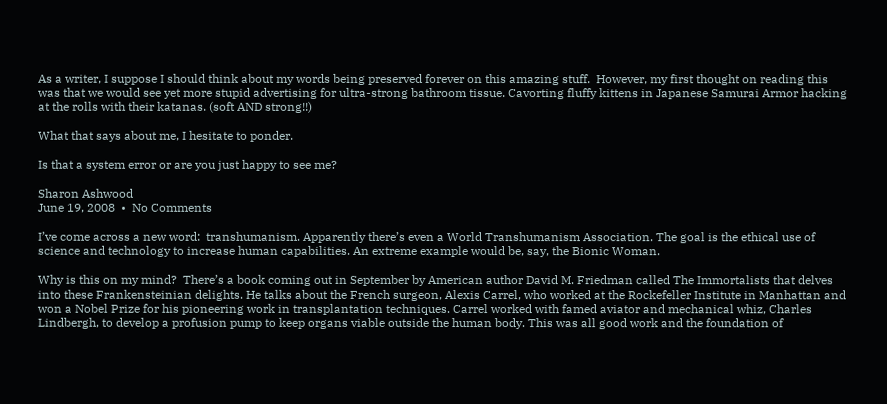As a writer, I suppose I should think about my words being preserved forever on this amazing stuff.  However, my first thought on reading this was that we would see yet more stupid advertising for ultra-strong bathroom tissue. Cavorting fluffy kittens in Japanese Samurai Armor hacking at the rolls with their katanas. (soft AND strong!!)

What that says about me, I hesitate to ponder.

Is that a system error or are you just happy to see me?

Sharon Ashwood
June 19, 2008  •  No Comments

I’ve come across a new word:  transhumanism. Apparently there’s even a World Transhumanism Association. The goal is the ethical use of science and technology to increase human capabilities. An extreme example would be, say, the Bionic Woman.

Why is this on my mind?  There’s a book coming out in September by American author David M. Friedman called The Immortalists that delves into these Frankensteinian delights. He talks about the French surgeon, Alexis Carrel, who worked at the Rockefeller Institute in Manhattan and won a Nobel Prize for his pioneering work in transplantation techniques. Carrel worked with famed aviator and mechanical whiz, Charles Lindbergh, to develop a profusion pump to keep organs viable outside the human body. This was all good work and the foundation of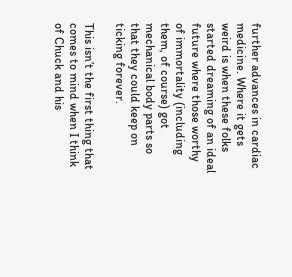further advances in cardiac medicine. Where it gets weird is when these folks started dreaming of an ideal future where those worthy of immortality (including them, of course) got mechanical body parts so that they could keep on ticking forever.

This isn’t the first thing that comes to mind when I think of Chuck and his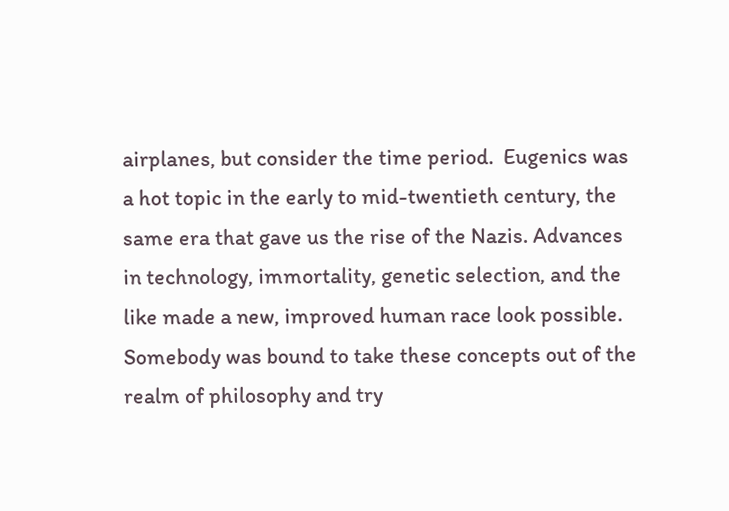airplanes, but consider the time period.  Eugenics was a hot topic in the early to mid-twentieth century, the same era that gave us the rise of the Nazis. Advances in technology, immortality, genetic selection, and the like made a new, improved human race look possible. Somebody was bound to take these concepts out of the realm of philosophy and try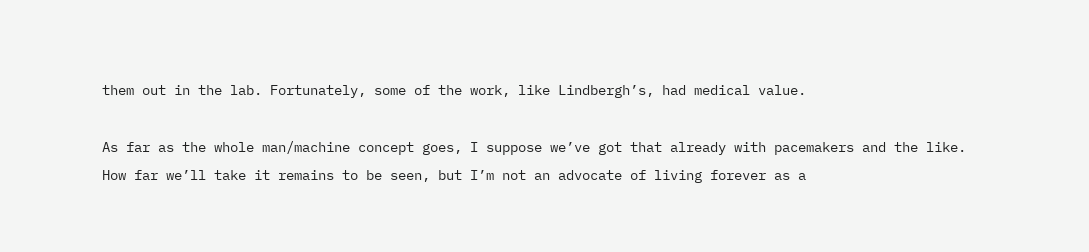them out in the lab. Fortunately, some of the work, like Lindbergh’s, had medical value.

As far as the whole man/machine concept goes, I suppose we’ve got that already with pacemakers and the like. How far we’ll take it remains to be seen, but I’m not an advocate of living forever as a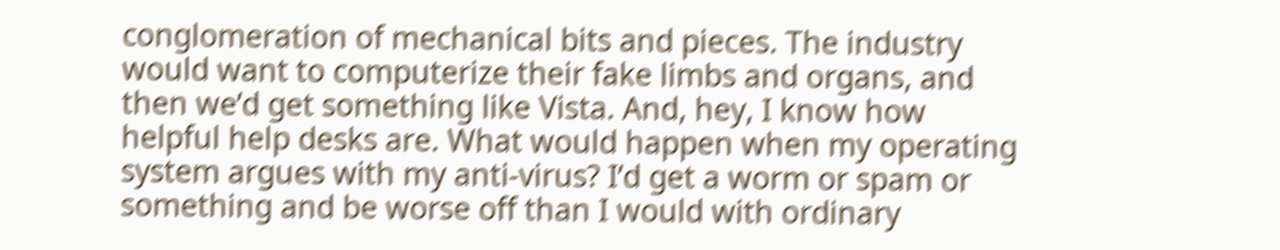conglomeration of mechanical bits and pieces. The industry would want to computerize their fake limbs and organs, and then we’d get something like Vista. And, hey, I know how helpful help desks are. What would happen when my operating system argues with my anti-virus? I’d get a worm or spam or something and be worse off than I would with ordinary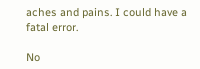aches and pains. I could have a fatal error.

No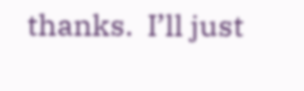thanks.  I’ll just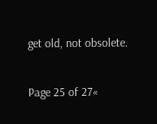get old, not obsolete.

Page 25 of 27«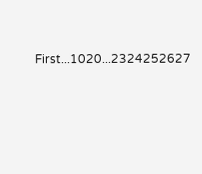First...1020...2324252627